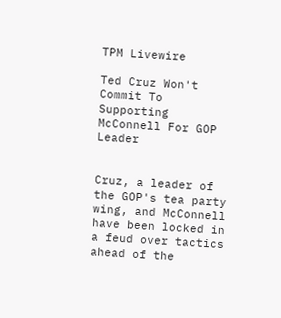TPM Livewire

Ted Cruz Won't Commit To Supporting McConnell For GOP Leader


Cruz, a leader of the GOP's tea party wing, and McConnell have been locked in a feud over tactics ahead of the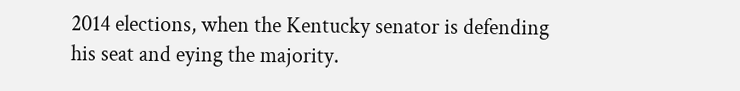2014 elections, when the Kentucky senator is defending his seat and eying the majority.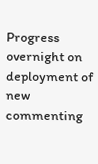Progress overnight on deployment of new commenting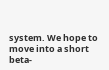system. We hope to move into a short beta-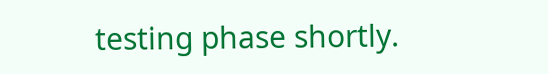testing phase shortly.